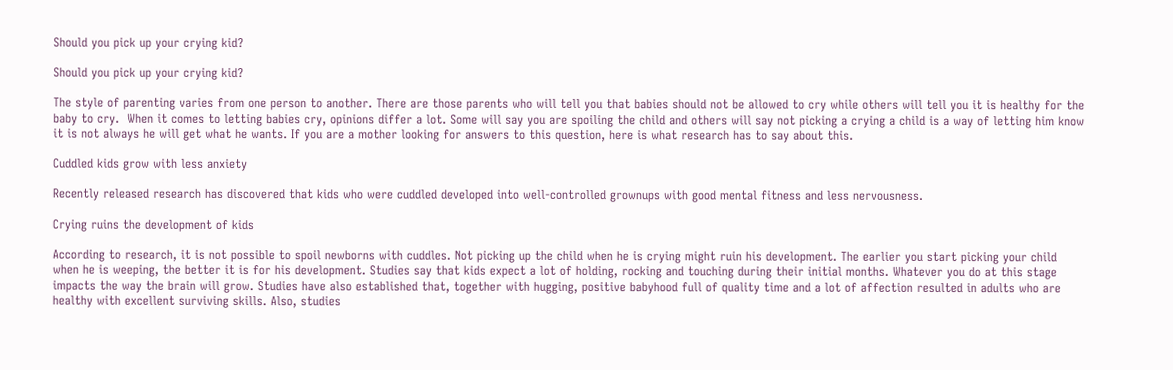Should you pick up your crying kid?

Should you pick up your crying kid?

The style of parenting varies from one person to another. There are those parents who will tell you that babies should not be allowed to cry while others will tell you it is healthy for the baby to cry.  When it comes to letting babies cry, opinions differ a lot. Some will say you are spoiling the child and others will say not picking a crying a child is a way of letting him know it is not always he will get what he wants. If you are a mother looking for answers to this question, here is what research has to say about this.

Cuddled kids grow with less anxiety

Recently released research has discovered that kids who were cuddled developed into well-controlled grownups with good mental fitness and less nervousness.

Crying ruins the development of kids

According to research, it is not possible to spoil newborns with cuddles. Not picking up the child when he is crying might ruin his development. The earlier you start picking your child when he is weeping, the better it is for his development. Studies say that kids expect a lot of holding, rocking and touching during their initial months. Whatever you do at this stage impacts the way the brain will grow. Studies have also established that, together with hugging, positive babyhood full of quality time and a lot of affection resulted in adults who are healthy with excellent surviving skills. Also, studies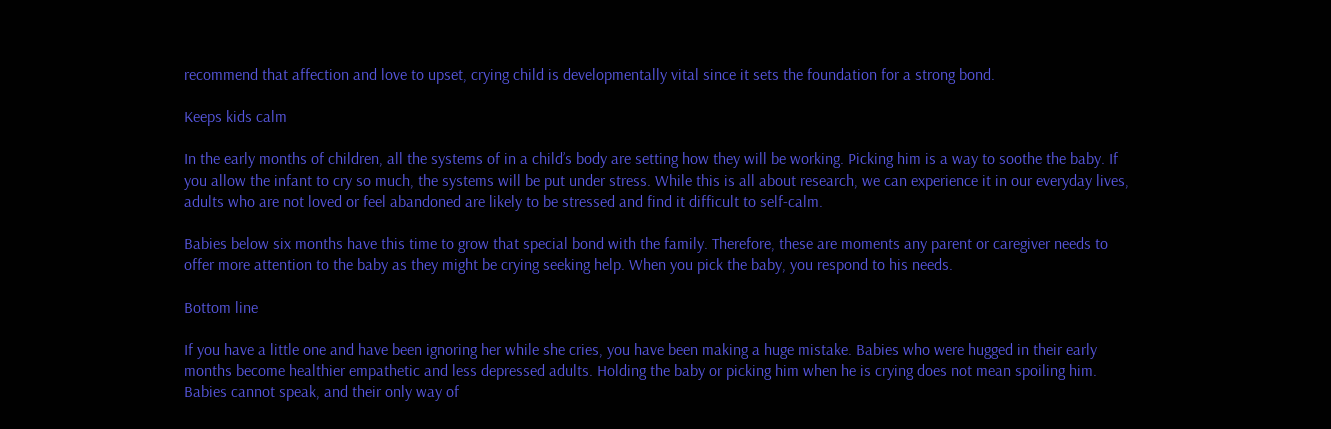recommend that affection and love to upset, crying child is developmentally vital since it sets the foundation for a strong bond.

Keeps kids calm

In the early months of children, all the systems of in a child’s body are setting how they will be working. Picking him is a way to soothe the baby. If you allow the infant to cry so much, the systems will be put under stress. While this is all about research, we can experience it in our everyday lives, adults who are not loved or feel abandoned are likely to be stressed and find it difficult to self-calm.

Babies below six months have this time to grow that special bond with the family. Therefore, these are moments any parent or caregiver needs to offer more attention to the baby as they might be crying seeking help. When you pick the baby, you respond to his needs.

Bottom line

If you have a little one and have been ignoring her while she cries, you have been making a huge mistake. Babies who were hugged in their early months become healthier empathetic and less depressed adults. Holding the baby or picking him when he is crying does not mean spoiling him. Babies cannot speak, and their only way of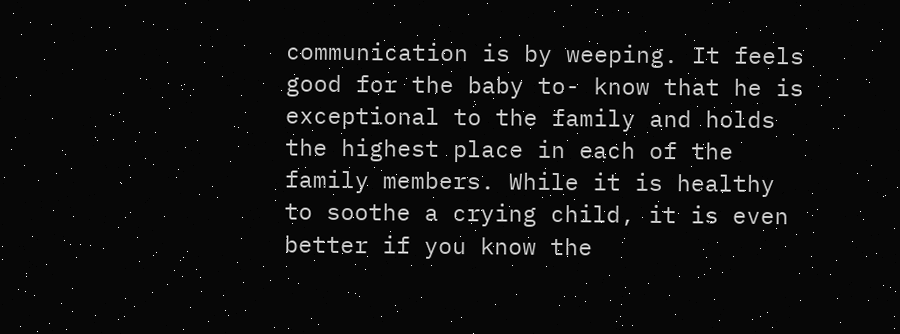communication is by weeping. It feels good for the baby to- know that he is exceptional to the family and holds the highest place in each of the family members. While it is healthy to soothe a crying child, it is even better if you know the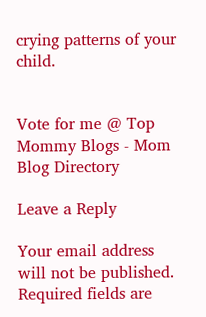crying patterns of your child.


Vote for me @ Top Mommy Blogs - Mom Blog Directory

Leave a Reply

Your email address will not be published. Required fields are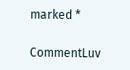marked *

CommentLuv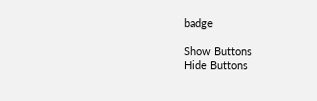badge

Show Buttons
Hide Buttons